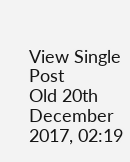View Single Post
Old 20th December 2017, 02:19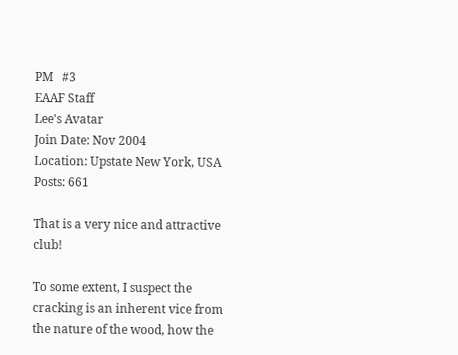PM   #3
EAAF Staff
Lee's Avatar
Join Date: Nov 2004
Location: Upstate New York, USA
Posts: 661

That is a very nice and attractive club!

To some extent, I suspect the cracking is an inherent vice from the nature of the wood, how the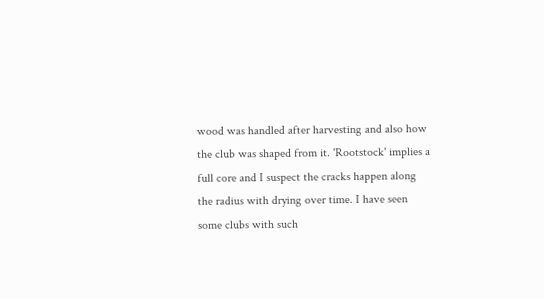wood was handled after harvesting and also how the club was shaped from it. 'Rootstock' implies a full core and I suspect the cracks happen along the radius with drying over time. I have seen some clubs with such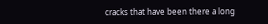cracks that have been there a long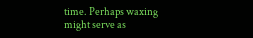time. Perhaps waxing might serve as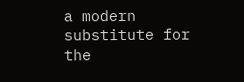a modern substitute for the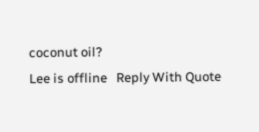coconut oil?
Lee is offline   Reply With Quote